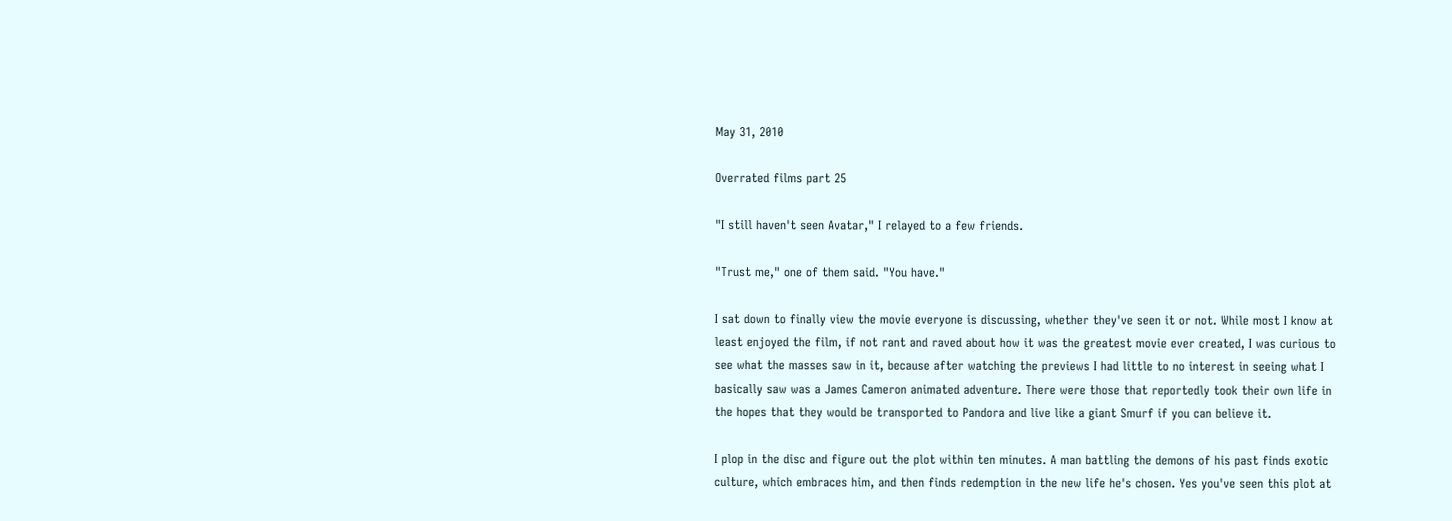May 31, 2010

Overrated films part 25

"I still haven't seen Avatar," I relayed to a few friends.

"Trust me," one of them said. "You have."

I sat down to finally view the movie everyone is discussing, whether they've seen it or not. While most I know at least enjoyed the film, if not rant and raved about how it was the greatest movie ever created, I was curious to see what the masses saw in it, because after watching the previews I had little to no interest in seeing what I basically saw was a James Cameron animated adventure. There were those that reportedly took their own life in the hopes that they would be transported to Pandora and live like a giant Smurf if you can believe it.

I plop in the disc and figure out the plot within ten minutes. A man battling the demons of his past finds exotic culture, which embraces him, and then finds redemption in the new life he's chosen. Yes you've seen this plot at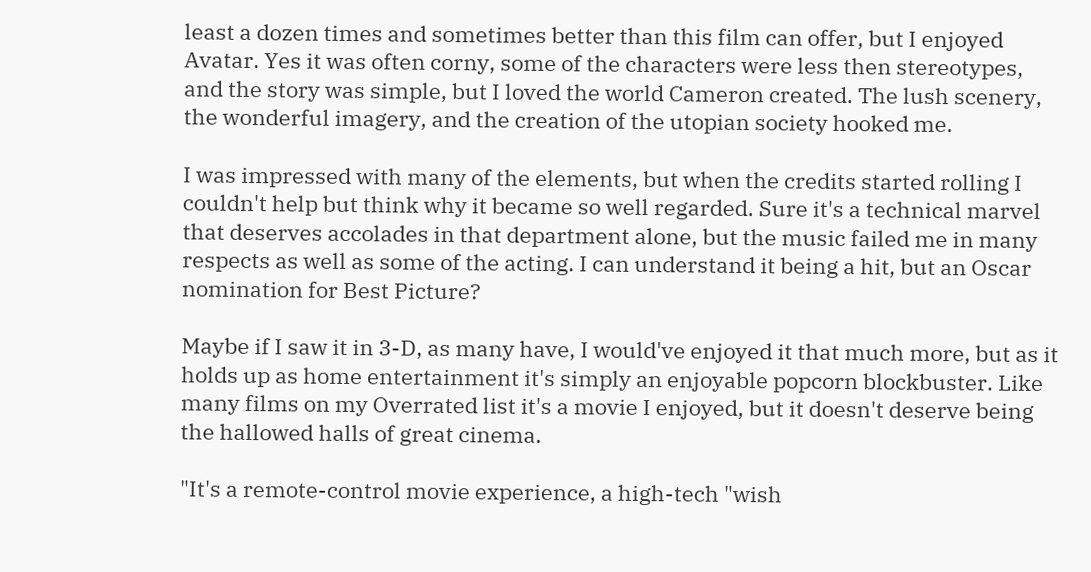least a dozen times and sometimes better than this film can offer, but I enjoyed Avatar. Yes it was often corny, some of the characters were less then stereotypes, and the story was simple, but I loved the world Cameron created. The lush scenery, the wonderful imagery, and the creation of the utopian society hooked me.

I was impressed with many of the elements, but when the credits started rolling I couldn't help but think why it became so well regarded. Sure it's a technical marvel that deserves accolades in that department alone, but the music failed me in many respects as well as some of the acting. I can understand it being a hit, but an Oscar nomination for Best Picture?

Maybe if I saw it in 3-D, as many have, I would've enjoyed it that much more, but as it holds up as home entertainment it's simply an enjoyable popcorn blockbuster. Like many films on my Overrated list it's a movie I enjoyed, but it doesn't deserve being the hallowed halls of great cinema.

"It's a remote-control movie experience, a high-tech "wish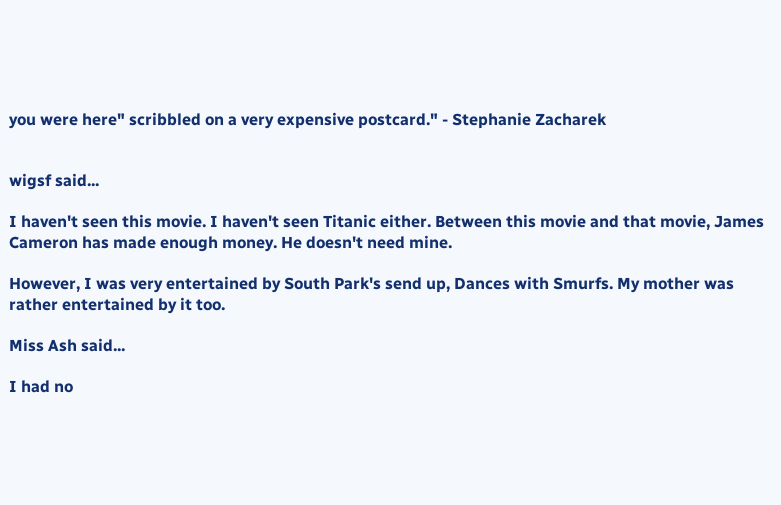you were here" scribbled on a very expensive postcard." - Stephanie Zacharek


wigsf said...

I haven't seen this movie. I haven't seen Titanic either. Between this movie and that movie, James Cameron has made enough money. He doesn't need mine.

However, I was very entertained by South Park's send up, Dances with Smurfs. My mother was rather entertained by it too.

Miss Ash said...

I had no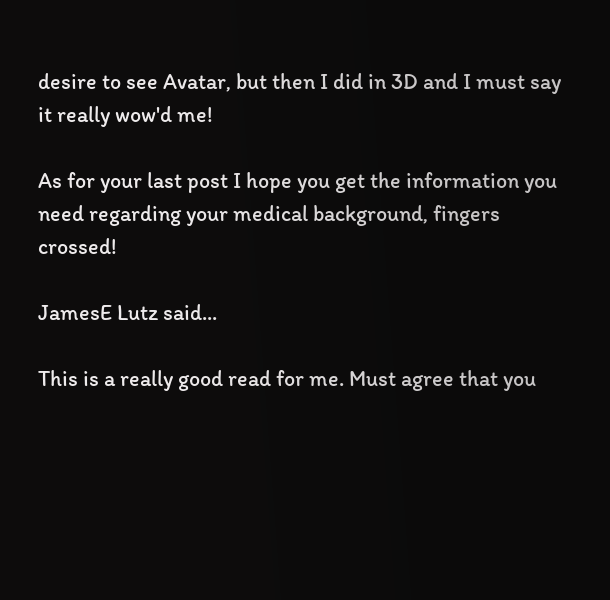desire to see Avatar, but then I did in 3D and I must say it really wow'd me!

As for your last post I hope you get the information you need regarding your medical background, fingers crossed!

JamesE Lutz said...

This is a really good read for me. Must agree that you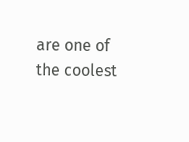are one of the coolest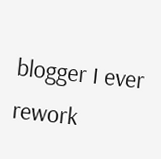blogger I ever rework